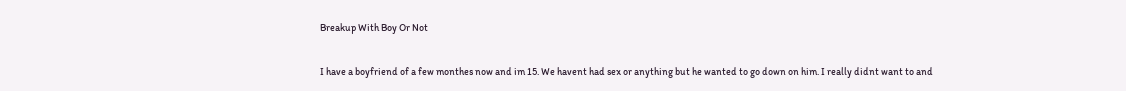Breakup With Boy Or Not

I have a boyfriend of a few monthes now and im 15. We havent had sex or anything but he wanted to go down on him. I really didnt want to and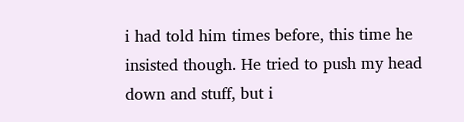i had told him times before, this time he insisted though. He tried to push my head down and stuff, but i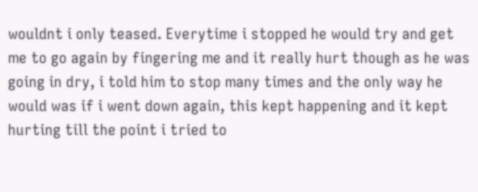wouldnt i only teased. Everytime i stopped he would try and get me to go again by fingering me and it really hurt though as he was going in dry, i told him to stop many times and the only way he would was if i went down again, this kept happening and it kept hurting till the point i tried to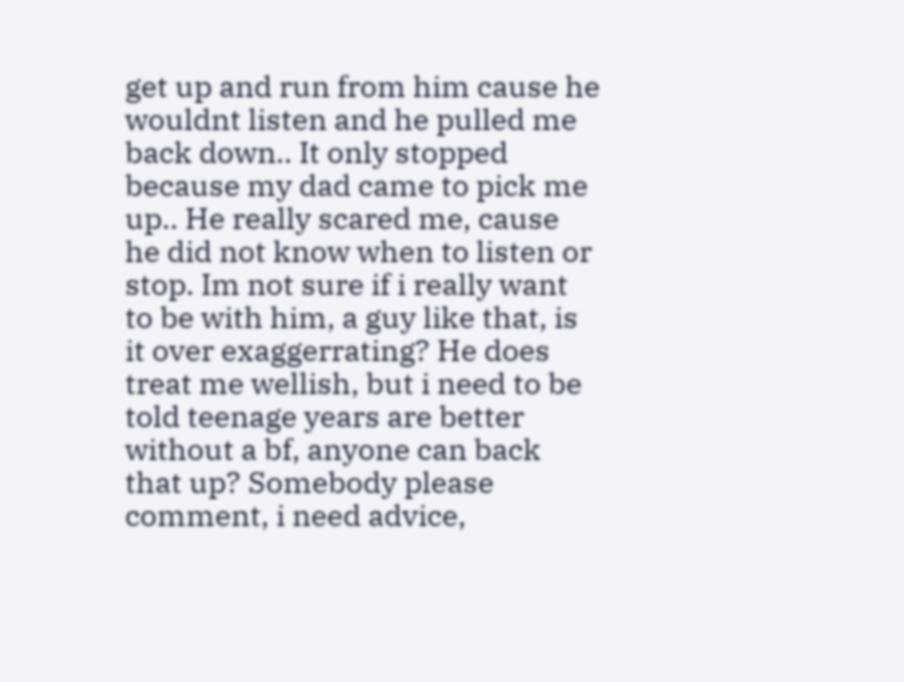get up and run from him cause he wouldnt listen and he pulled me back down.. It only stopped because my dad came to pick me up.. He really scared me, cause he did not know when to listen or stop. Im not sure if i really want to be with him, a guy like that, is it over exaggerrating? He does treat me wellish, but i need to be told teenage years are better without a bf, anyone can back that up? Somebody please comment, i need advice,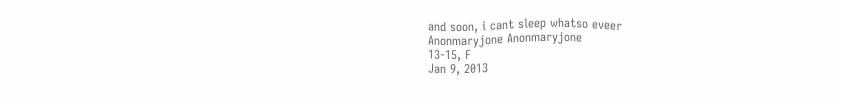and soon, i cant sleep whatso eveer
Anonmaryjone Anonmaryjone
13-15, F
Jan 9, 2013